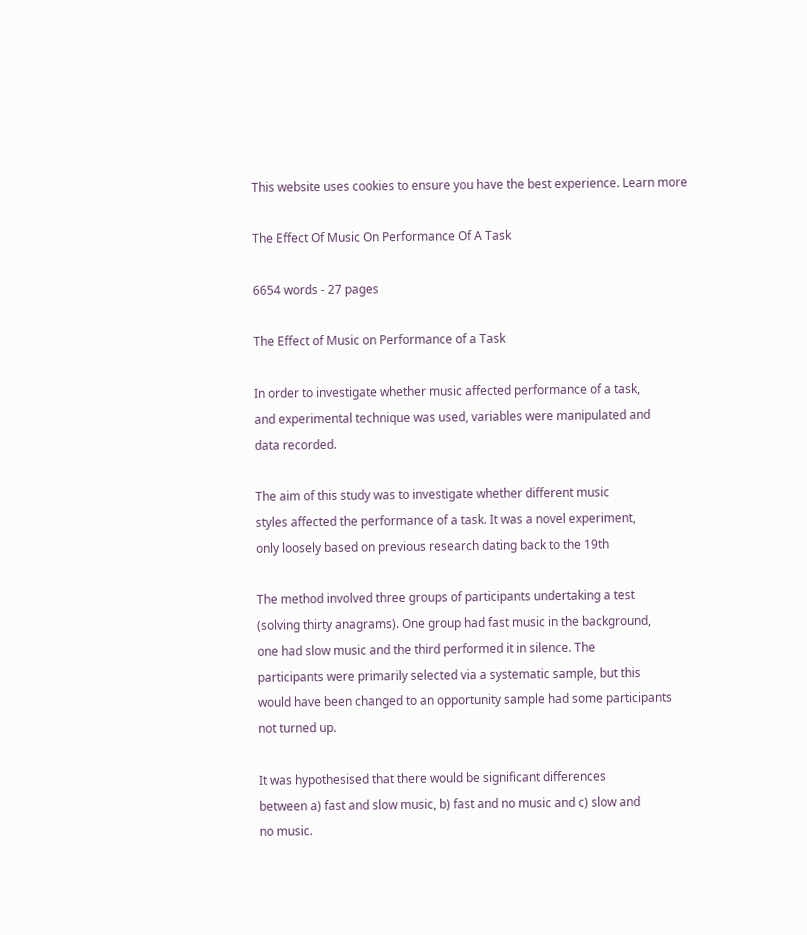This website uses cookies to ensure you have the best experience. Learn more

The Effect Of Music On Performance Of A Task

6654 words - 27 pages

The Effect of Music on Performance of a Task

In order to investigate whether music affected performance of a task,
and experimental technique was used, variables were manipulated and
data recorded.

The aim of this study was to investigate whether different music
styles affected the performance of a task. It was a novel experiment,
only loosely based on previous research dating back to the 19th

The method involved three groups of participants undertaking a test
(solving thirty anagrams). One group had fast music in the background,
one had slow music and the third performed it in silence. The
participants were primarily selected via a systematic sample, but this
would have been changed to an opportunity sample had some participants
not turned up.

It was hypothesised that there would be significant differences
between a) fast and slow music, b) fast and no music and c) slow and
no music.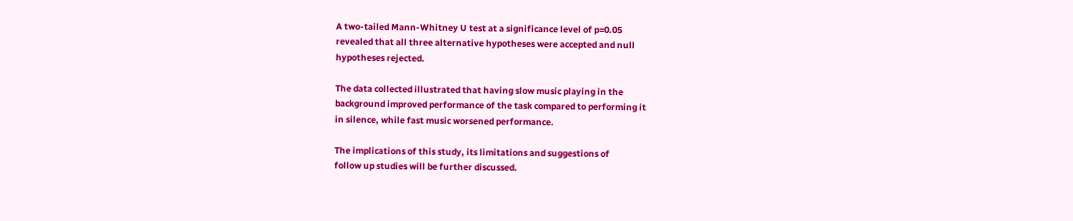A two-tailed Mann-Whitney U test at a significance level of p=0.05
revealed that all three alternative hypotheses were accepted and null
hypotheses rejected.

The data collected illustrated that having slow music playing in the
background improved performance of the task compared to performing it
in silence, while fast music worsened performance.

The implications of this study, its limitations and suggestions of
follow up studies will be further discussed.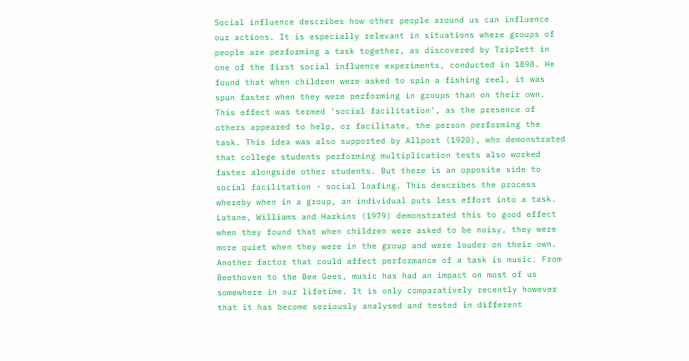Social influence describes how other people around us can influence
our actions. It is especially relevant in situations where groups of
people are performing a task together, as discovered by Triplett in
one of the first social influence experiments, conducted in 1898. He
found that when children were asked to spin a fishing reel, it was
spun faster when they were performing in groups than on their own.
This effect was termed 'social facilitation', as the presence of
others appeared to help, or facilitate, the person performing the
task. This idea was also supported by Allport (1920), who demonstrated
that college students performing multiplication tests also worked
faster alongside other students. But there is an opposite side to
social facilitation - social loafing. This describes the process
whereby when in a group, an individual puts less effort into a task.
Latane, Williams and Harkins (1979) demonstrated this to good effect
when they found that when children were asked to be noisy, they were
more quiet when they were in the group and were louder on their own.
Another factor that could affect performance of a task is music. From
Beethoven to the Bee Gees, music has had an impact on most of us
somewhere in our lifetime. It is only comparatively recently however
that it has become seriously analysed and tested in different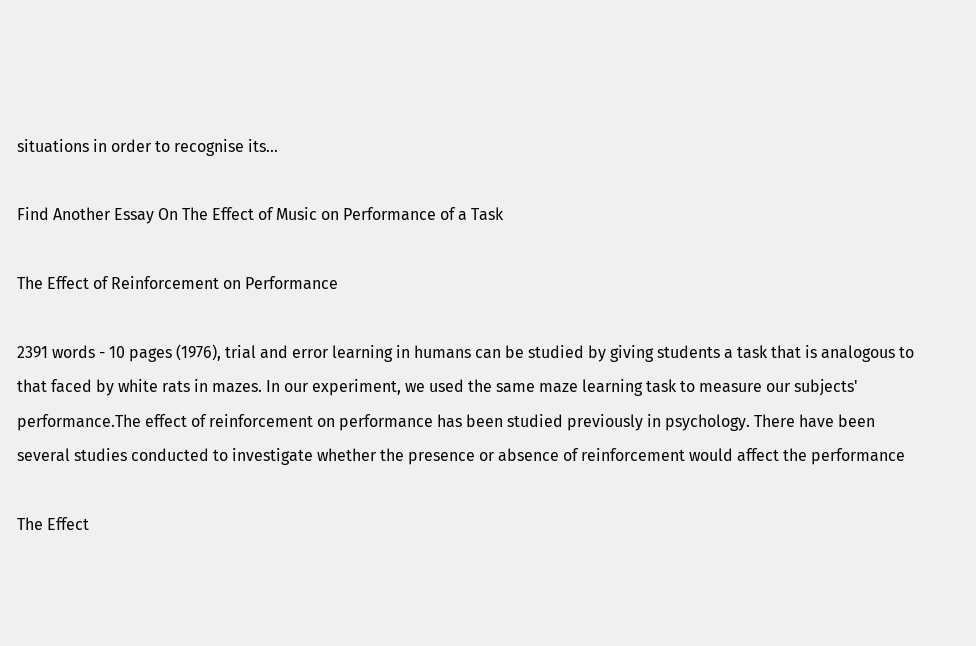situations in order to recognise its...

Find Another Essay On The Effect of Music on Performance of a Task

The Effect of Reinforcement on Performance

2391 words - 10 pages (1976), trial and error learning in humans can be studied by giving students a task that is analogous to that faced by white rats in mazes. In our experiment, we used the same maze learning task to measure our subjects' performance.The effect of reinforcement on performance has been studied previously in psychology. There have been several studies conducted to investigate whether the presence or absence of reinforcement would affect the performance

The Effect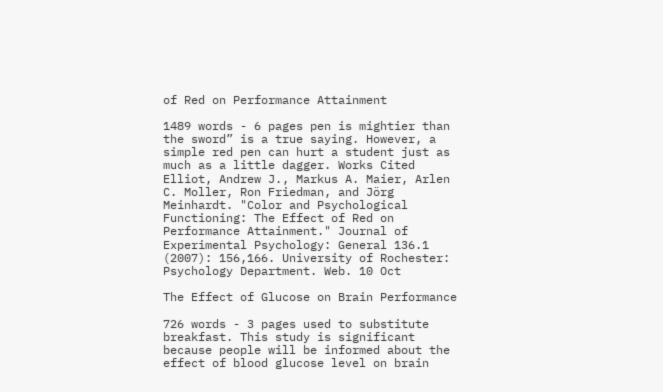of Red on Performance Attainment

1489 words - 6 pages pen is mightier than the sword” is a true saying. However, a simple red pen can hurt a student just as much as a little dagger. Works Cited Elliot, Andrew J., Markus A. Maier, Arlen C. Moller, Ron Friedman, and Jörg Meinhardt. "Color and Psychological Functioning: The Effect of Red on Performance Attainment." Journal of Experimental Psychology: General 136.1 (2007): 156,166. University of Rochester: Psychology Department. Web. 10 Oct

The Effect of Glucose on Brain Performance

726 words - 3 pages used to substitute breakfast. This study is significant because people will be informed about the effect of blood glucose level on brain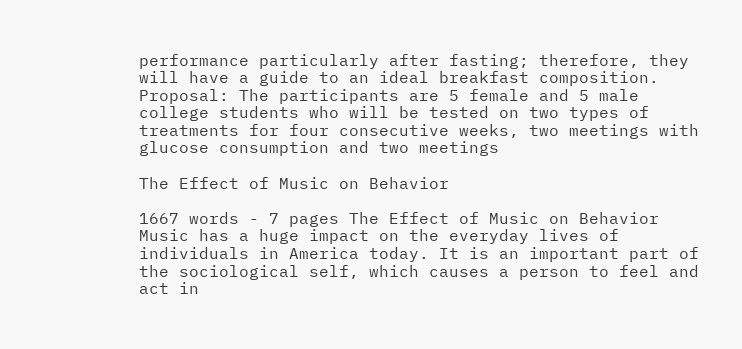performance particularly after fasting; therefore, they will have a guide to an ideal breakfast composition. Proposal: The participants are 5 female and 5 male college students who will be tested on two types of treatments for four consecutive weeks, two meetings with glucose consumption and two meetings

The Effect of Music on Behavior

1667 words - 7 pages The Effect of Music on Behavior Music has a huge impact on the everyday lives of individuals in America today. It is an important part of the sociological self, which causes a person to feel and act in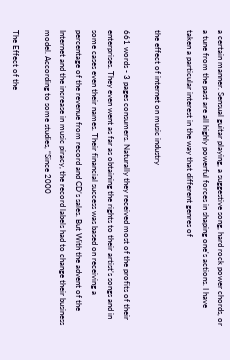a certain manner. Sensual guitar playing, a suggestive song, hard rock power chords, or a tune from the past are all highly powerful forces in shaping one's actions. I have taken a particular interest in the way that different genres of

the effect of internet on music industry

661 words - 3 pages consumers. Naturally they received most of the profits of their enterprises. They even went as far as obtaining the rights to their artist’s songs and in some cases even their names. Their financial success was based on receiving a percentage of the revenue from record and CD’s sales. But With the advent of the Internet and the increase in music piracy, the record labels had to change their business model. According to some studies, “Since 2000

The Effect of the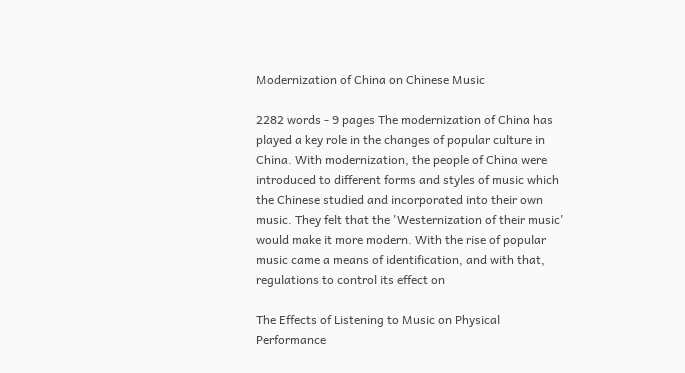Modernization of China on Chinese Music

2282 words - 9 pages The modernization of China has played a key role in the changes of popular culture in China. With modernization, the people of China were introduced to different forms and styles of music which the Chinese studied and incorporated into their own music. They felt that the 'Westernization of their music' would make it more modern. With the rise of popular music came a means of identification, and with that, regulations to control its effect on

The Effects of Listening to Music on Physical Performance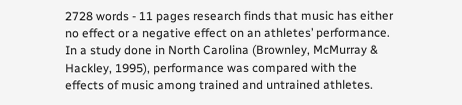2728 words - 11 pages research finds that music has either no effect or a negative effect on an athletes’ performance. In a study done in North Carolina (Brownley, McMurray & Hackley, 1995), performance was compared with the effects of music among trained and untrained athletes.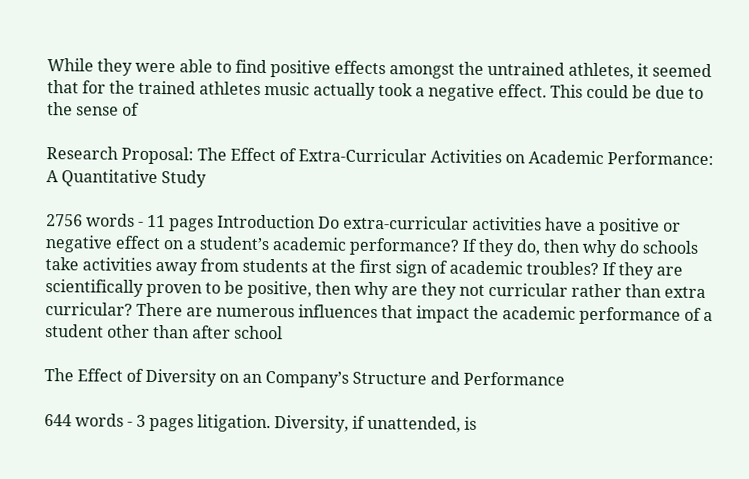While they were able to find positive effects amongst the untrained athletes, it seemed that for the trained athletes music actually took a negative effect. This could be due to the sense of

Research Proposal: The Effect of Extra-Curricular Activities on Academic Performance: A Quantitative Study

2756 words - 11 pages Introduction Do extra-curricular activities have a positive or negative effect on a student’s academic performance? If they do, then why do schools take activities away from students at the first sign of academic troubles? If they are scientifically proven to be positive, then why are they not curricular rather than extra curricular? There are numerous influences that impact the academic performance of a student other than after school

The Effect of Diversity on an Company’s Structure and Performance

644 words - 3 pages litigation. Diversity, if unattended, is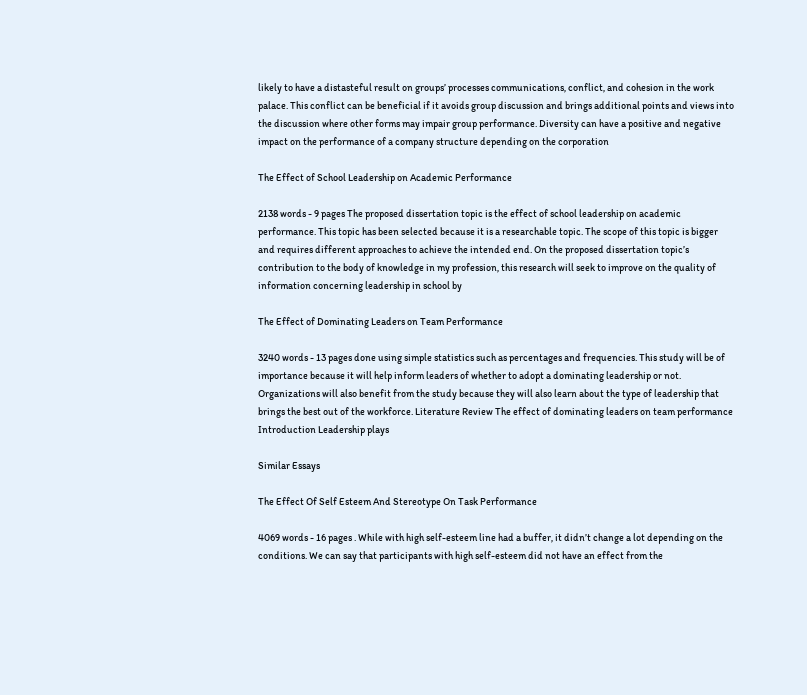likely to have a distasteful result on groups’ processes communications, conflict, and cohesion in the work palace. This conflict can be beneficial if it avoids group discussion and brings additional points and views into the discussion where other forms may impair group performance. Diversity can have a positive and negative impact on the performance of a company structure depending on the corporation

The Effect of School Leadership on Academic Performance

2138 words - 9 pages The proposed dissertation topic is the effect of school leadership on academic performance. This topic has been selected because it is a researchable topic. The scope of this topic is bigger and requires different approaches to achieve the intended end. On the proposed dissertation topic’s contribution to the body of knowledge in my profession, this research will seek to improve on the quality of information concerning leadership in school by

The Effect of Dominating Leaders on Team Performance

3240 words - 13 pages done using simple statistics such as percentages and frequencies. This study will be of importance because it will help inform leaders of whether to adopt a dominating leadership or not. Organizations will also benefit from the study because they will also learn about the type of leadership that brings the best out of the workforce. Literature Review The effect of dominating leaders on team performance Introduction Leadership plays

Similar Essays

The Effect Of Self Esteem And Stereotype On Task Performance

4069 words - 16 pages . While with high self-esteem line had a buffer, it didn’t change a lot depending on the conditions. We can say that participants with high self-esteem did not have an effect from the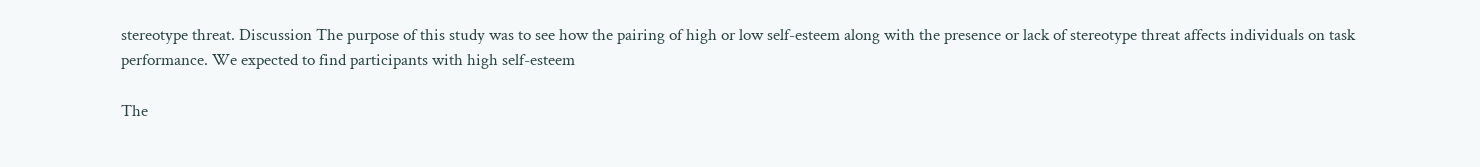stereotype threat. Discussion The purpose of this study was to see how the pairing of high or low self-esteem along with the presence or lack of stereotype threat affects individuals on task performance. We expected to find participants with high self-esteem

The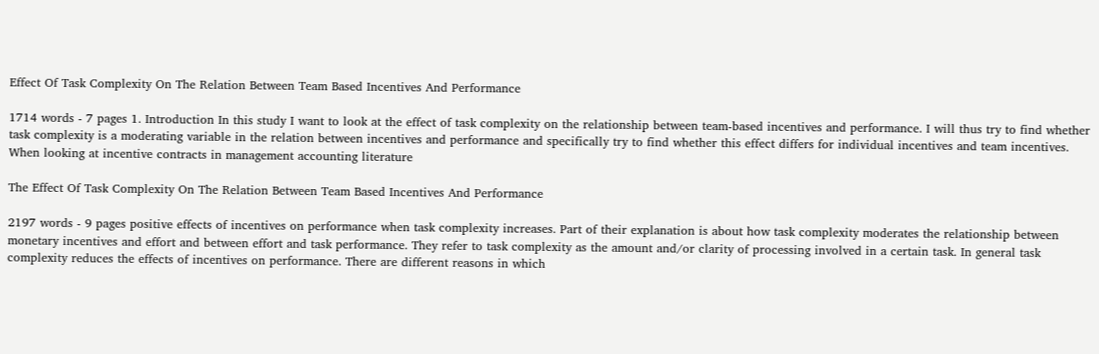Effect Of Task Complexity On The Relation Between Team Based Incentives And Performance

1714 words - 7 pages 1. Introduction In this study I want to look at the effect of task complexity on the relationship between team-based incentives and performance. I will thus try to find whether task complexity is a moderating variable in the relation between incentives and performance and specifically try to find whether this effect differs for individual incentives and team incentives. When looking at incentive contracts in management accounting literature

The Effect Of Task Complexity On The Relation Between Team Based Incentives And Performance

2197 words - 9 pages positive effects of incentives on performance when task complexity increases. Part of their explanation is about how task complexity moderates the relationship between monetary incentives and effort and between effort and task performance. They refer to task complexity as the amount and/or clarity of processing involved in a certain task. In general task complexity reduces the effects of incentives on performance. There are different reasons in which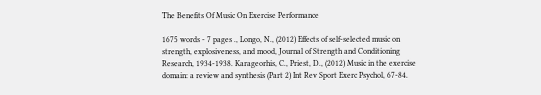The Benefits Of Music On Exercise Performance

1675 words - 7 pages ., Longo, N., (2012) Effects of self-selected music on strength, explosiveness, and mood, Journal of Strength and Conditioning Research, 1934-1938. Karageorhis, C., Priest, D., (2012) Music in the exercise domain: a review and synthesis (Part 2) Int Rev Sport Exerc Psychol, 67-84.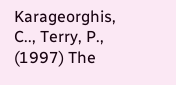Karageorghis, C.., Terry, P., (1997) The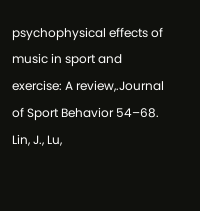psychophysical effects of music in sport and exercise: A review,.Journal of Sport Behavior 54–68. Lin, J., Lu,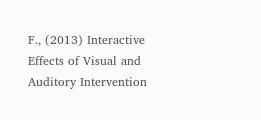F., (2013) Interactive Effects of Visual and Auditory Intervention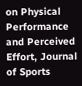on Physical Performance and Perceived Effort, Journal of Sports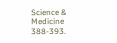Science & Medicine 388-393.